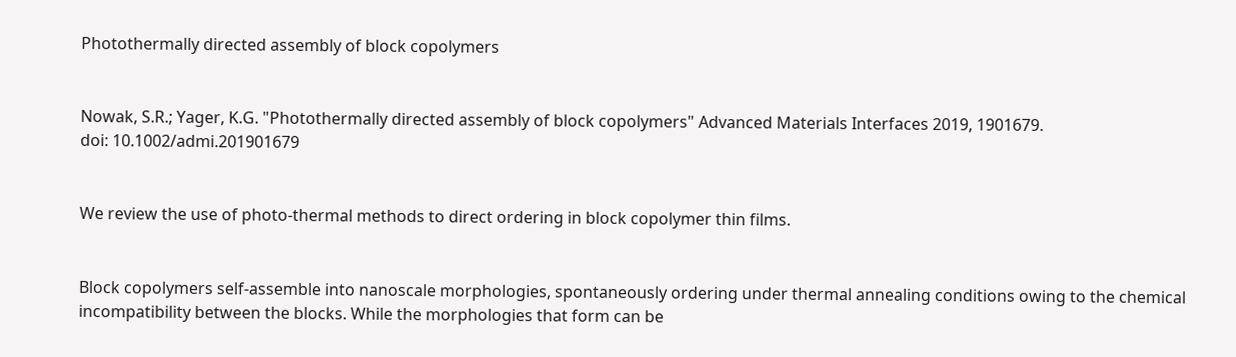Photothermally directed assembly of block copolymers


Nowak, S.R.; Yager, K.G. "Photothermally directed assembly of block copolymers" Advanced Materials Interfaces 2019, 1901679.
doi: 10.1002/admi.201901679


We review the use of photo-thermal methods to direct ordering in block copolymer thin films.


Block copolymers self-assemble into nanoscale morphologies, spontaneously ordering under thermal annealing conditions owing to the chemical incompatibility between the blocks. While the morphologies that form can be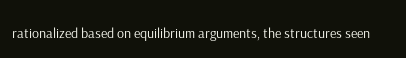rationalized based on equilibrium arguments, the structures seen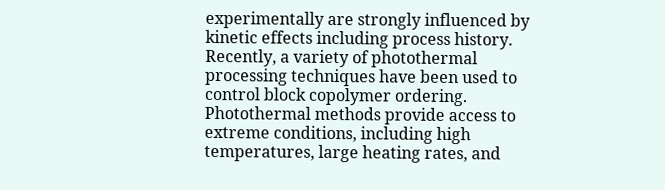experimentally are strongly influenced by kinetic effects including process history. Recently, a variety of photothermal processing techniques have been used to control block copolymer ordering. Photothermal methods provide access to extreme conditions, including high temperatures, large heating rates, and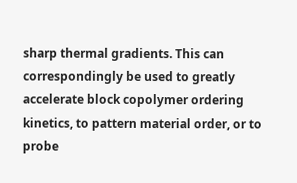sharp thermal gradients. This can correspondingly be used to greatly accelerate block copolymer ordering kinetics, to pattern material order, or to probe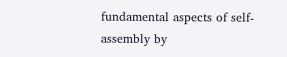fundamental aspects of self-assembly by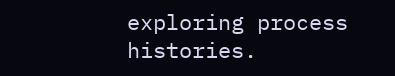exploring process histories.